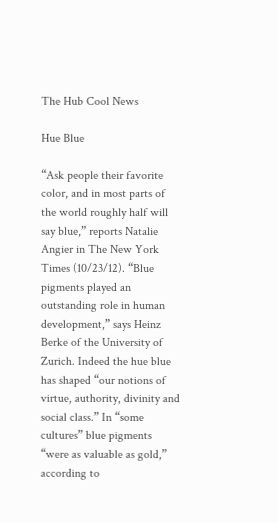The Hub Cool News

Hue Blue

“Ask people their favorite color, and in most parts of the world roughly half will say blue,” reports Natalie Angier in The New York Times (10/23/12). “Blue pigments played an outstanding role in human development,” says Heinz Berke of the University of Zurich. Indeed the hue blue has shaped “our notions of virtue, authority, divinity and social class.” In “some cultures” blue pigments “were as valuable as gold,” according to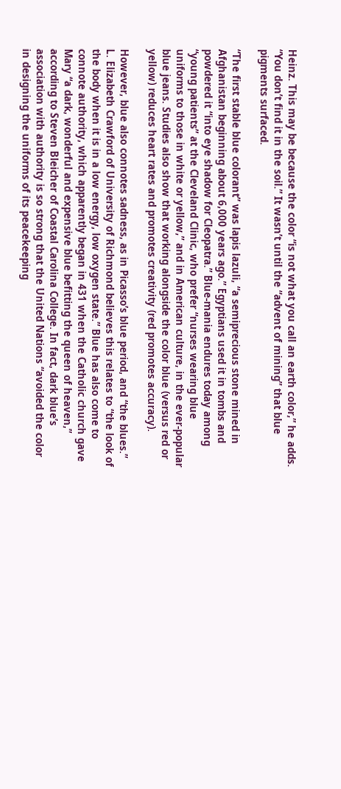Heinz. This may be because the color “is not what you call an earth color,” he adds. “You don’t find it in the soil.” It wasn’t until the “advent of mining” that blue pigments surfaced.

“The first stable blue colorant” was lapis lazuli, “a semiprecious stone mined in Afghanistan beginning about 6,000 years ago.” Egyptians used it in tombs and powdered it “into eye shadow for Cleopatra.” Blue-mania endures today among “young patients” at the Cleveland Clinic, who prefer “nurses wearing blue uniforms to those in white or yellow,” and in American culture, in the ever-popular blue jeans. Studies also show that working alongside the color blue (versus red or yellow) reduces heart rates and promotes creativity (red promotes accuracy).

However, blue also connotes sadness, as in Picasso’s blue period, and “the blues.” L. Elizabeth Crawford of University of Richmond believes this relates to “the look of the body when it is in a low energy, low oxygen state.” Blue has also come to connote authority, which apparently began in 431 when the Catholic church gave Mary “a dark, wonderful and expensive blue befitting the queen of heaven,” according to Steven Bleicher of Coastal Carolina College. In fact, dark blue’s association with authority is so strong that the United Nations “avoided the color in designing the uniforms of its peacekeeping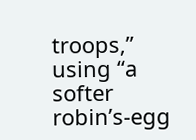troops,” using “a softer robin’s-egg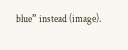blue” instead (image).